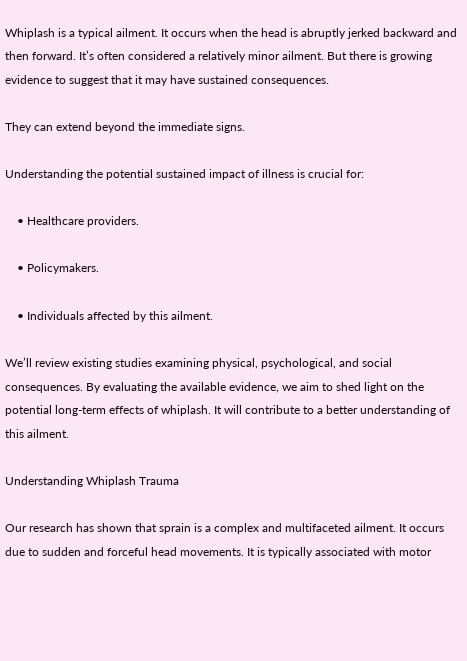Whiplash is a typical ailment. It occurs when the head is abruptly jerked backward and then forward. It’s often considered a relatively minor ailment. But there is growing evidence to suggest that it may have sustained consequences.

They can extend beyond the immediate signs.

Understanding the potential sustained impact of illness is crucial for:

    • Healthcare providers.

    • Policymakers.

    • Individuals affected by this ailment.

We’ll review existing studies examining physical, psychological, and social consequences. By evaluating the available evidence, we aim to shed light on the potential long-term effects of whiplash. It will contribute to a better understanding of this ailment.

Understanding Whiplash Trauma

Our research has shown that sprain is a complex and multifaceted ailment. It occurs due to sudden and forceful head movements. It is typically associated with motor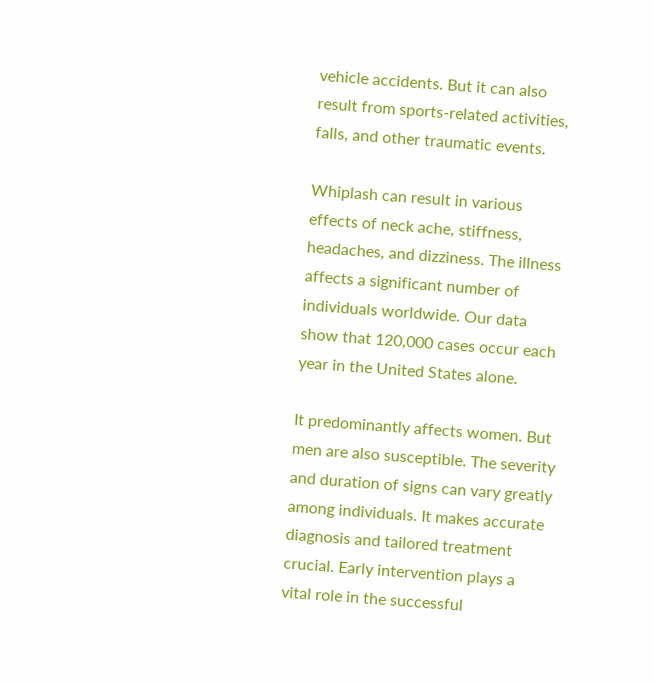vehicle accidents. But it can also result from sports-related activities, falls, and other traumatic events.

Whiplash can result in various effects of neck ache, stiffness, headaches, and dizziness. The illness affects a significant number of individuals worldwide. Our data show that 120,000 cases occur each year in the United States alone.

It predominantly affects women. But men are also susceptible. The severity and duration of signs can vary greatly among individuals. It makes accurate diagnosis and tailored treatment crucial. Early intervention plays a vital role in the successful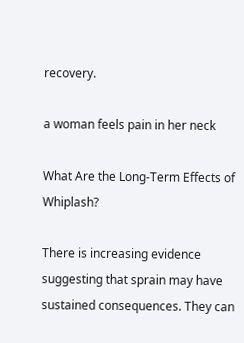recovery.

a woman feels pain in her neck

What Are the Long-Term Effects of Whiplash?

There is increasing evidence suggesting that sprain may have sustained consequences. They can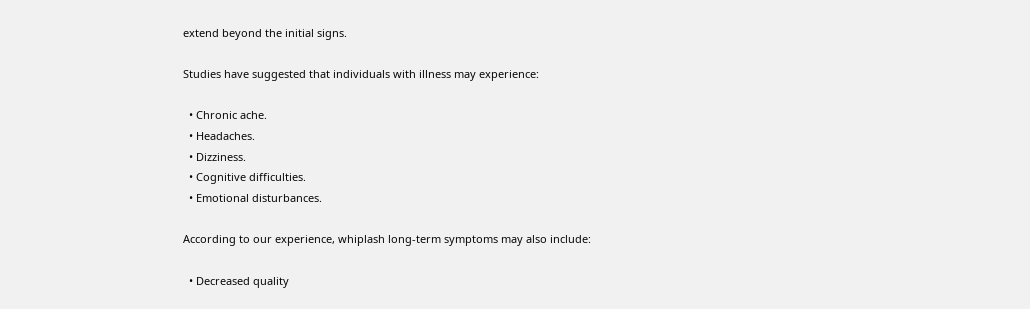extend beyond the initial signs.

Studies have suggested that individuals with illness may experience:

  • Chronic ache.
  • Headaches.
  • Dizziness.
  • Cognitive difficulties.
  • Emotional disturbances.

According to our experience, whiplash long-term symptoms may also include:

  • Decreased quality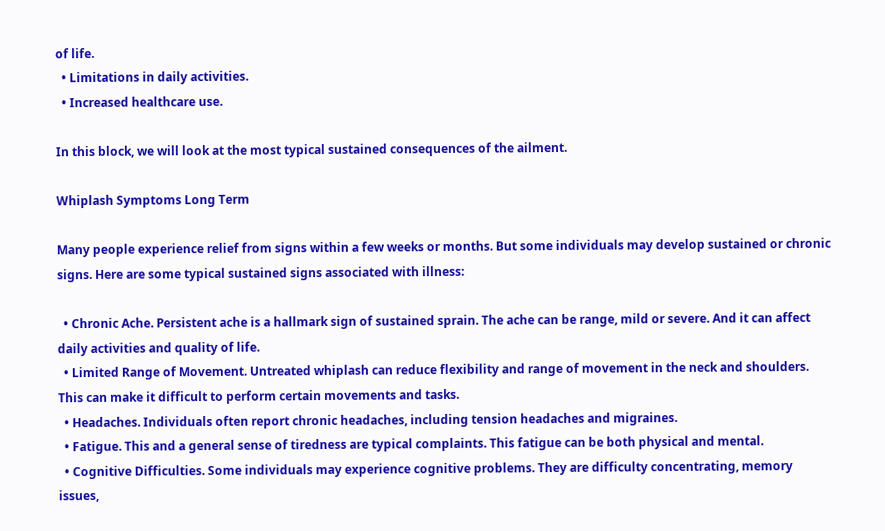of life.
  • Limitations in daily activities.
  • Increased healthcare use.

In this block, we will look at the most typical sustained consequences of the ailment.

Whiplash Symptoms Long Term

Many people experience relief from signs within a few weeks or months. But some individuals may develop sustained or chronic signs. Here are some typical sustained signs associated with illness:

  • Chronic Ache. Persistent ache is a hallmark sign of sustained sprain. The ache can be range, mild or severe. And it can affect daily activities and quality of life.
  • Limited Range of Movement. Untreated whiplash can reduce flexibility and range of movement in the neck and shoulders. This can make it difficult to perform certain movements and tasks.
  • Headaches. Individuals often report chronic headaches, including tension headaches and migraines.
  • Fatigue. This and a general sense of tiredness are typical complaints. This fatigue can be both physical and mental.
  • Cognitive Difficulties. Some individuals may experience cognitive problems. They are difficulty concentrating, memory issues,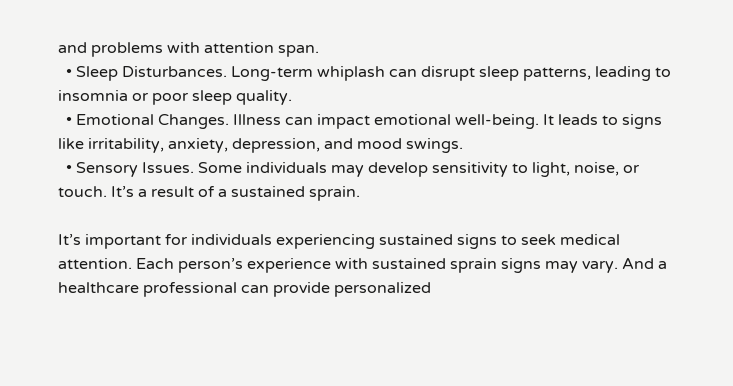and problems with attention span.
  • Sleep Disturbances. Long-term whiplash can disrupt sleep patterns, leading to insomnia or poor sleep quality.
  • Emotional Changes. Illness can impact emotional well-being. It leads to signs like irritability, anxiety, depression, and mood swings.
  • Sensory Issues. Some individuals may develop sensitivity to light, noise, or touch. It’s a result of a sustained sprain.

It’s important for individuals experiencing sustained signs to seek medical attention. Each person’s experience with sustained sprain signs may vary. And a healthcare professional can provide personalized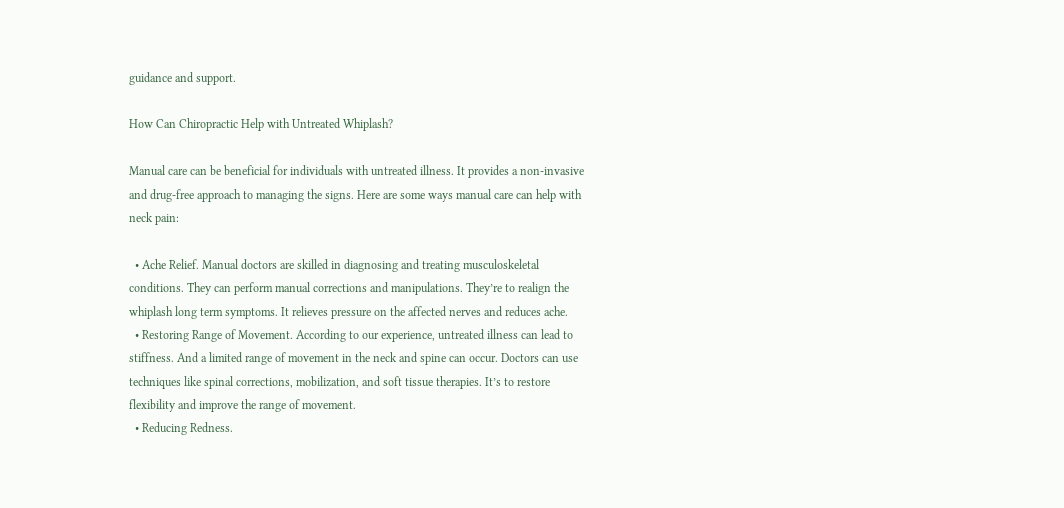guidance and support.

How Can Chiropractic Help with Untreated Whiplash?

Manual care can be beneficial for individuals with untreated illness. It provides a non-invasive and drug-free approach to managing the signs. Here are some ways manual care can help with neck pain:

  • Ache Relief. Manual doctors are skilled in diagnosing and treating musculoskeletal conditions. They can perform manual corrections and manipulations. They’re to realign the whiplash long term symptoms. It relieves pressure on the affected nerves and reduces ache.
  • Restoring Range of Movement. According to our experience, untreated illness can lead to stiffness. And a limited range of movement in the neck and spine can occur. Doctors can use techniques like spinal corrections, mobilization, and soft tissue therapies. It’s to restore flexibility and improve the range of movement.
  • Reducing Redness.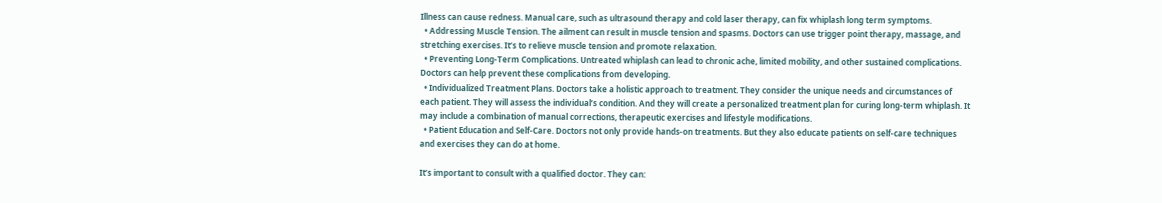Illness can cause redness. Manual care, such as ultrasound therapy and cold laser therapy, can fix whiplash long term symptoms.
  • Addressing Muscle Tension. The ailment can result in muscle tension and spasms. Doctors can use trigger point therapy, massage, and stretching exercises. It’s to relieve muscle tension and promote relaxation.
  • Preventing Long-Term Complications. Untreated whiplash can lead to chronic ache, limited mobility, and other sustained complications. Doctors can help prevent these complications from developing.
  • Individualized Treatment Plans. Doctors take a holistic approach to treatment. They consider the unique needs and circumstances of each patient. They will assess the individual’s condition. And they will create a personalized treatment plan for curing long-term whiplash. It may include a combination of manual corrections, therapeutic exercises and lifestyle modifications.
  • Patient Education and Self-Care. Doctors not only provide hands-on treatments. But they also educate patients on self-care techniques and exercises they can do at home.

It’s important to consult with a qualified doctor. They can: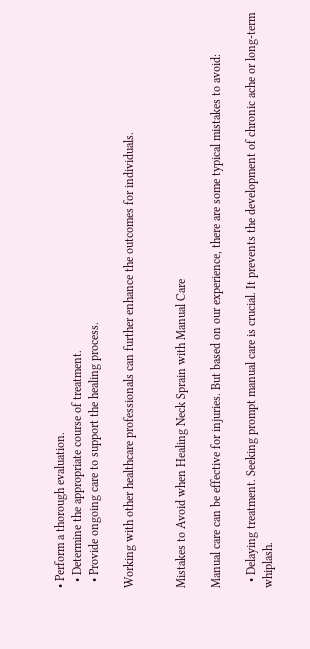• Perform a thorough evaluation.
  • Determine the appropriate course of treatment.
  • Provide ongoing care to support the healing process.

Working with other healthcare professionals can further enhance the outcomes for individuals.


Mistakes to Avoid when Healing Neck Sprain with Manual Care

Manual care can be effective for injuries. But based on our experience, there are some typical mistakes to avoid:

  • Delaying treatment. Seeking prompt manual care is crucial. It prevents the development of chronic ache or long-term whiplash.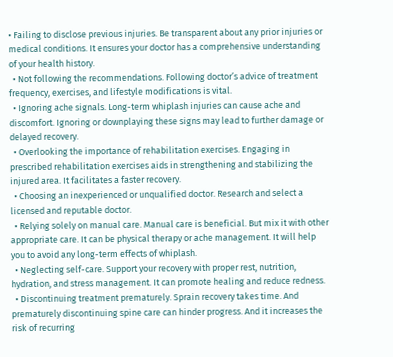• Failing to disclose previous injuries. Be transparent about any prior injuries or medical conditions. It ensures your doctor has a comprehensive understanding of your health history.
  • Not following the recommendations. Following doctor’s advice of treatment frequency, exercises, and lifestyle modifications is vital.
  • Ignoring ache signals. Long-term whiplash injuries can cause ache and discomfort. Ignoring or downplaying these signs may lead to further damage or delayed recovery.
  • Overlooking the importance of rehabilitation exercises. Engaging in prescribed rehabilitation exercises aids in strengthening and stabilizing the injured area. It facilitates a faster recovery.
  • Choosing an inexperienced or unqualified doctor. Research and select a licensed and reputable doctor.
  • Relying solely on manual care. Manual care is beneficial. But mix it with other appropriate care. It can be physical therapy or ache management. It will help you to avoid any long-term effects of whiplash.
  • Neglecting self-care. Support your recovery with proper rest, nutrition, hydration, and stress management. It can promote healing and reduce redness.
  • Discontinuing treatment prematurely. Sprain recovery takes time. And prematurely discontinuing spine care can hinder progress. And it increases the risk of recurring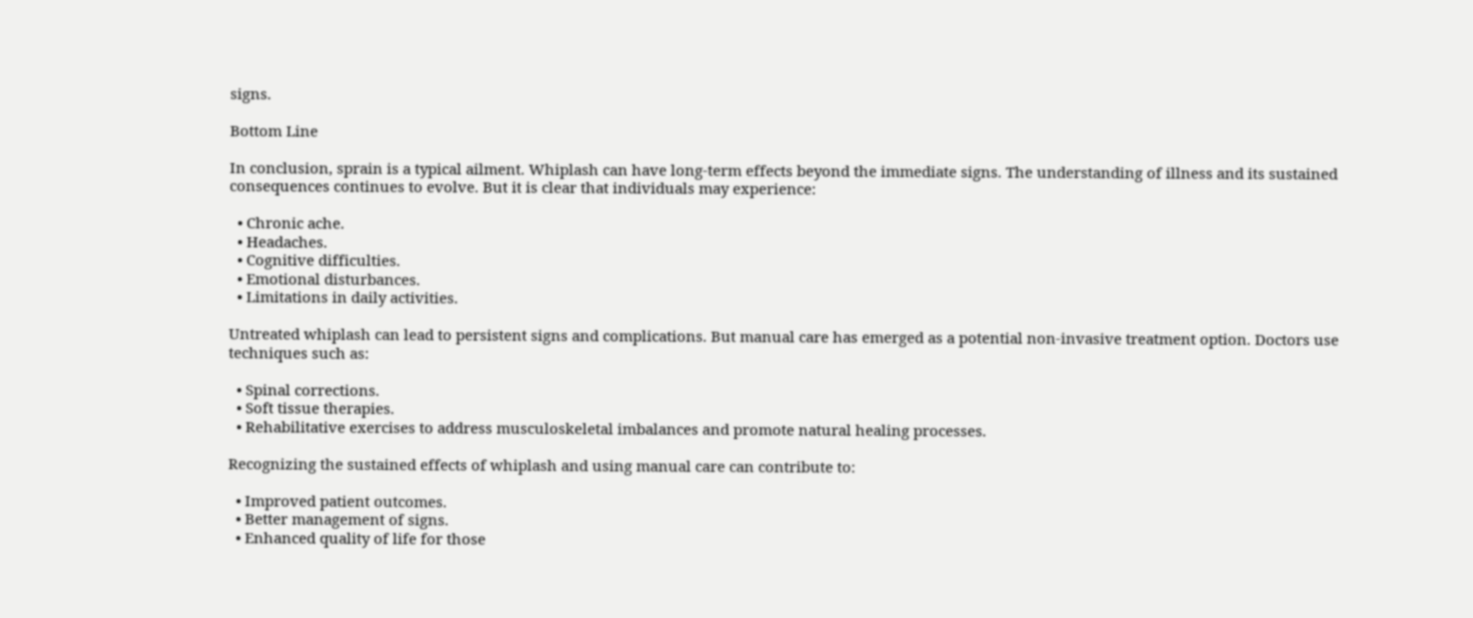signs.

Bottom Line

In conclusion, sprain is a typical ailment. Whiplash can have long-term effects beyond the immediate signs. The understanding of illness and its sustained consequences continues to evolve. But it is clear that individuals may experience:

  • Chronic ache.
  • Headaches.
  • Cognitive difficulties.
  • Emotional disturbances.
  • Limitations in daily activities.

Untreated whiplash can lead to persistent signs and complications. But manual care has emerged as a potential non-invasive treatment option. Doctors use techniques such as:

  • Spinal corrections.
  • Soft tissue therapies.
  • Rehabilitative exercises to address musculoskeletal imbalances and promote natural healing processes.

Recognizing the sustained effects of whiplash and using manual care can contribute to:

  • Improved patient outcomes.
  • Better management of signs.
  • Enhanced quality of life for those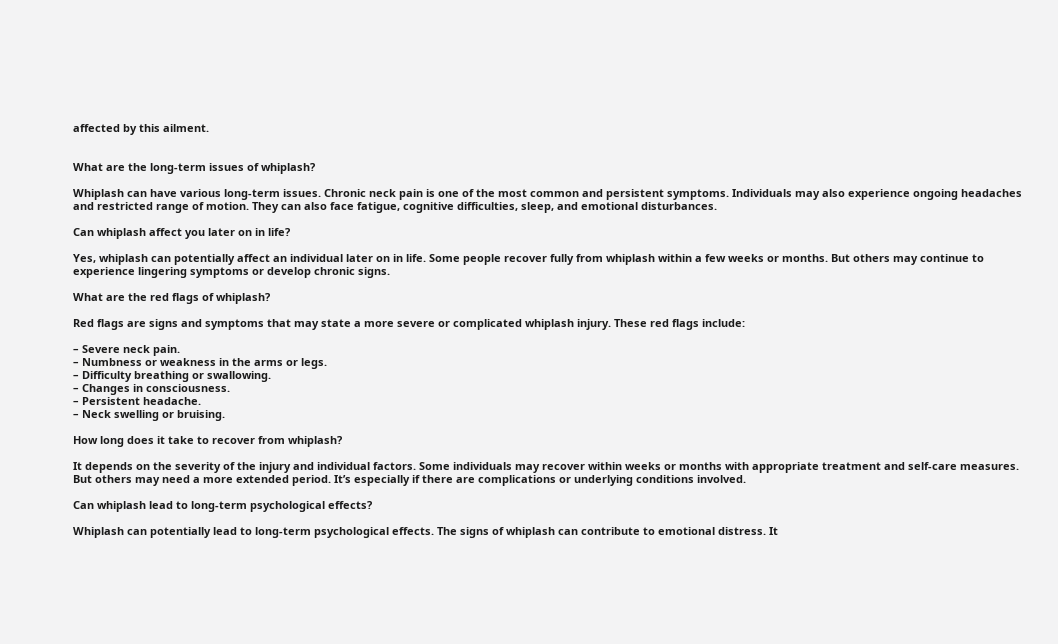affected by this ailment.


What are the long-term issues of whiplash?

Whiplash can have various long-term issues. Chronic neck pain is one of the most common and persistent symptoms. Individuals may also experience ongoing headaches and restricted range of motion. They can also face fatigue, cognitive difficulties, sleep, and emotional disturbances.

Can whiplash affect you later on in life?

Yes, whiplash can potentially affect an individual later on in life. Some people recover fully from whiplash within a few weeks or months. But others may continue to experience lingering symptoms or develop chronic signs.

What are the red flags of whiplash?

Red flags are signs and symptoms that may state a more severe or complicated whiplash injury. These red flags include:

– Severe neck pain.
– Numbness or weakness in the arms or legs.
– Difficulty breathing or swallowing.
– Changes in consciousness.
– Persistent headache.
– Neck swelling or bruising.

How long does it take to recover from whiplash?

It depends on the severity of the injury and individual factors. Some individuals may recover within weeks or months with appropriate treatment and self-care measures. But others may need a more extended period. It’s especially if there are complications or underlying conditions involved.

Can whiplash lead to long-term psychological effects?

Whiplash can potentially lead to long-term psychological effects. The signs of whiplash can contribute to emotional distress. It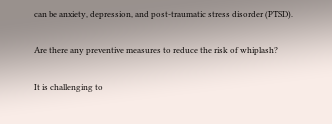can be anxiety, depression, and post-traumatic stress disorder (PTSD).

Are there any preventive measures to reduce the risk of whiplash?

It is challenging to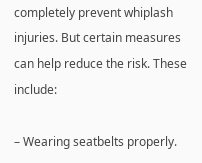completely prevent whiplash injuries. But certain measures can help reduce the risk. These include:

– Wearing seatbelts properly.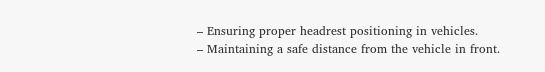– Ensuring proper headrest positioning in vehicles.
– Maintaining a safe distance from the vehicle in front.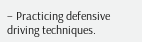– Practicing defensive driving techniques.